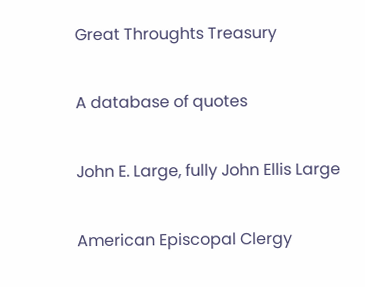Great Throughts Treasury

A database of quotes

John E. Large, fully John Ellis Large

American Episcopal Clergy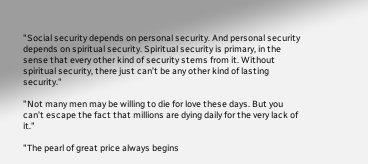"Social security depends on personal security. And personal security depends on spiritual security. Spiritual security is primary, in the sense that every other kind of security stems from it. Without spiritual security, there just can’t be any other kind of lasting security."

"Not many men may be willing to die for love these days. But you can’t escape the fact that millions are dying daily for the very lack of it."

"The pearl of great price always begins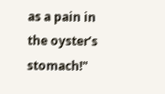as a pain in the oyster’s stomach!"